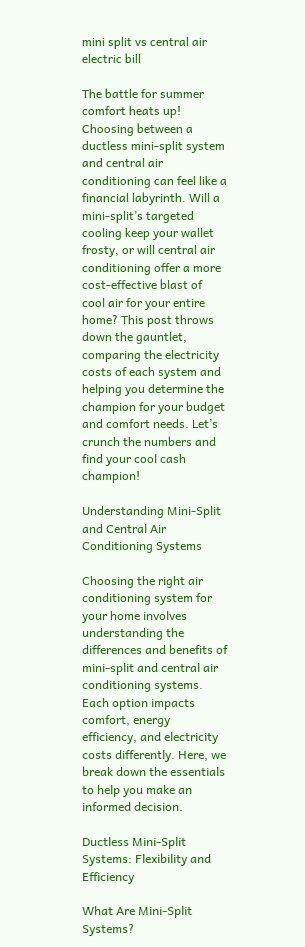mini split vs central air electric bill

The battle for summer comfort heats up!  Choosing between a ductless mini-split system and central air conditioning can feel like a financial labyrinth. Will a mini-split’s targeted cooling keep your wallet frosty, or will central air conditioning offer a more cost-effective blast of cool air for your entire home? This post throws down the gauntlet, comparing the electricity costs of each system and helping you determine the champion for your budget and comfort needs. Let’s crunch the numbers and find your cool cash champion!

Understanding Mini-Split and Central Air Conditioning Systems

Choosing the right air conditioning system for your home involves understanding the differences and benefits of mini-split and central air conditioning systems. Each option impacts comfort, energy efficiency, and electricity costs differently. Here, we break down the essentials to help you make an informed decision.

Ductless Mini-Split Systems: Flexibility and Efficiency

What Are Mini-Split Systems?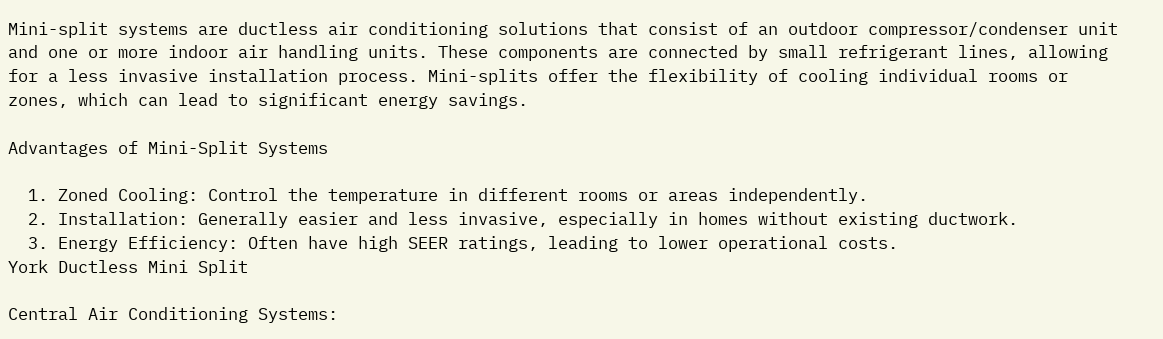Mini-split systems are ductless air conditioning solutions that consist of an outdoor compressor/condenser unit and one or more indoor air handling units. These components are connected by small refrigerant lines, allowing for a less invasive installation process. Mini-splits offer the flexibility of cooling individual rooms or zones, which can lead to significant energy savings.

Advantages of Mini-Split Systems

  1. Zoned Cooling: Control the temperature in different rooms or areas independently.
  2. Installation: Generally easier and less invasive, especially in homes without existing ductwork.
  3. Energy Efficiency: Often have high SEER ratings, leading to lower operational costs.
York Ductless Mini Split

Central Air Conditioning Systems: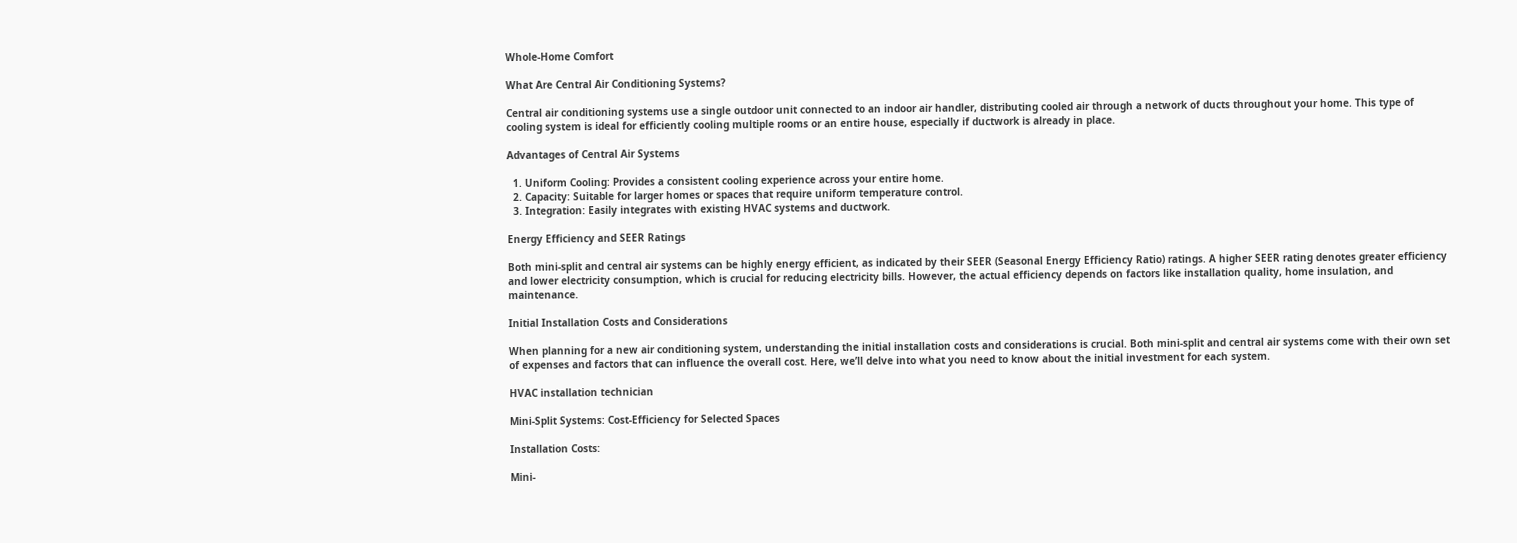Whole-Home Comfort

What Are Central Air Conditioning Systems?

Central air conditioning systems use a single outdoor unit connected to an indoor air handler, distributing cooled air through a network of ducts throughout your home. This type of cooling system is ideal for efficiently cooling multiple rooms or an entire house, especially if ductwork is already in place.

Advantages of Central Air Systems

  1. Uniform Cooling: Provides a consistent cooling experience across your entire home.
  2. Capacity: Suitable for larger homes or spaces that require uniform temperature control.
  3. Integration: Easily integrates with existing HVAC systems and ductwork.

Energy Efficiency and SEER Ratings

Both mini-split and central air systems can be highly energy efficient, as indicated by their SEER (Seasonal Energy Efficiency Ratio) ratings. A higher SEER rating denotes greater efficiency and lower electricity consumption, which is crucial for reducing electricity bills. However, the actual efficiency depends on factors like installation quality, home insulation, and maintenance.

Initial Installation Costs and Considerations

When planning for a new air conditioning system, understanding the initial installation costs and considerations is crucial. Both mini-split and central air systems come with their own set of expenses and factors that can influence the overall cost. Here, we’ll delve into what you need to know about the initial investment for each system.

HVAC installation technician

Mini-Split Systems: Cost-Efficiency for Selected Spaces

Installation Costs:

Mini-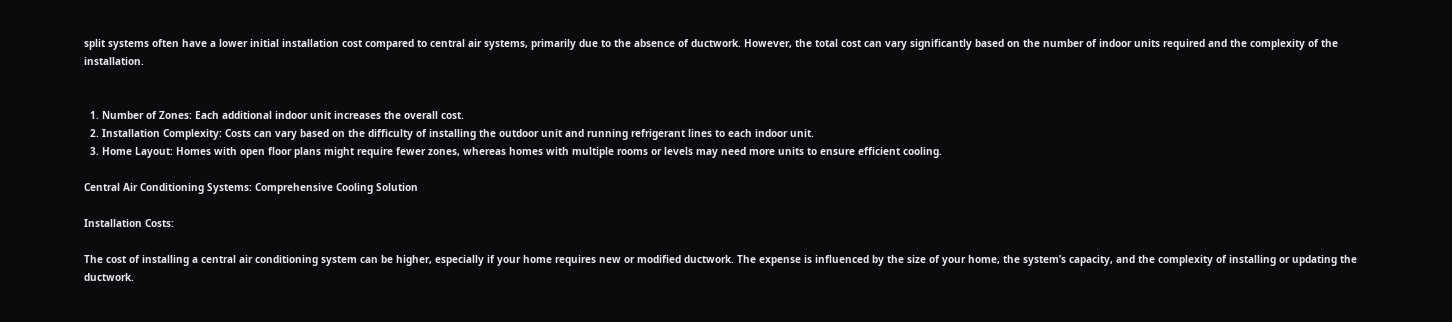split systems often have a lower initial installation cost compared to central air systems, primarily due to the absence of ductwork. However, the total cost can vary significantly based on the number of indoor units required and the complexity of the installation.


  1. Number of Zones: Each additional indoor unit increases the overall cost.
  2. Installation Complexity: Costs can vary based on the difficulty of installing the outdoor unit and running refrigerant lines to each indoor unit.
  3. Home Layout: Homes with open floor plans might require fewer zones, whereas homes with multiple rooms or levels may need more units to ensure efficient cooling.

Central Air Conditioning Systems: Comprehensive Cooling Solution

Installation Costs:

The cost of installing a central air conditioning system can be higher, especially if your home requires new or modified ductwork. The expense is influenced by the size of your home, the system’s capacity, and the complexity of installing or updating the ductwork.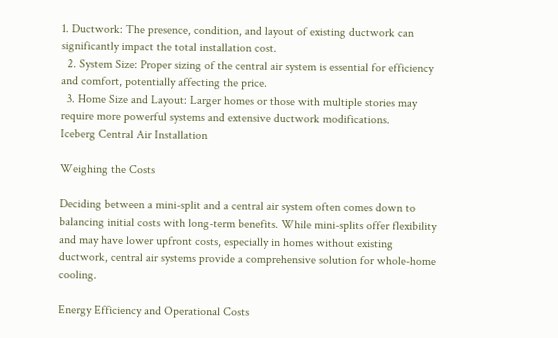1. Ductwork: The presence, condition, and layout of existing ductwork can significantly impact the total installation cost.
  2. System Size: Proper sizing of the central air system is essential for efficiency and comfort, potentially affecting the price.
  3. Home Size and Layout: Larger homes or those with multiple stories may require more powerful systems and extensive ductwork modifications.
Iceberg Central Air Installation

Weighing the Costs

Deciding between a mini-split and a central air system often comes down to balancing initial costs with long-term benefits. While mini-splits offer flexibility and may have lower upfront costs, especially in homes without existing ductwork, central air systems provide a comprehensive solution for whole-home cooling.

Energy Efficiency and Operational Costs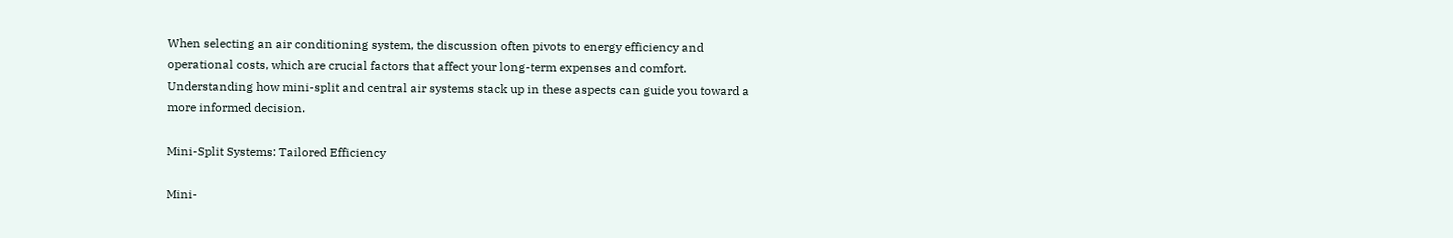When selecting an air conditioning system, the discussion often pivots to energy efficiency and operational costs, which are crucial factors that affect your long-term expenses and comfort. Understanding how mini-split and central air systems stack up in these aspects can guide you toward a more informed decision.

Mini-Split Systems: Tailored Efficiency

Mini-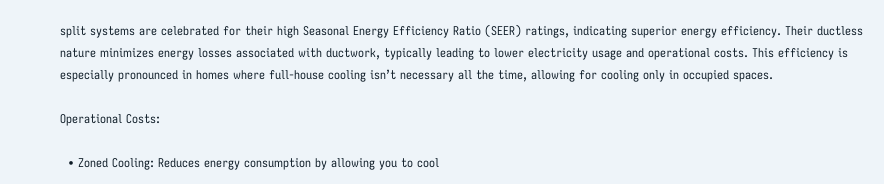split systems are celebrated for their high Seasonal Energy Efficiency Ratio (SEER) ratings, indicating superior energy efficiency. Their ductless nature minimizes energy losses associated with ductwork, typically leading to lower electricity usage and operational costs. This efficiency is especially pronounced in homes where full-house cooling isn’t necessary all the time, allowing for cooling only in occupied spaces.

Operational Costs:

  • Zoned Cooling: Reduces energy consumption by allowing you to cool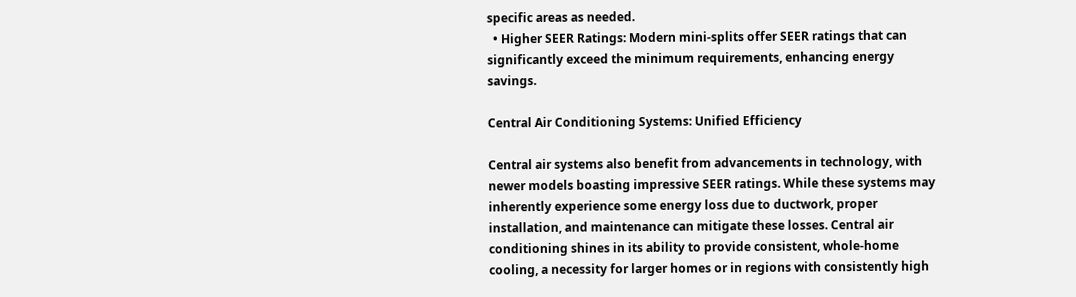specific areas as needed.
  • Higher SEER Ratings: Modern mini-splits offer SEER ratings that can significantly exceed the minimum requirements, enhancing energy savings.

Central Air Conditioning Systems: Unified Efficiency

Central air systems also benefit from advancements in technology, with newer models boasting impressive SEER ratings. While these systems may inherently experience some energy loss due to ductwork, proper installation, and maintenance can mitigate these losses. Central air conditioning shines in its ability to provide consistent, whole-home cooling, a necessity for larger homes or in regions with consistently high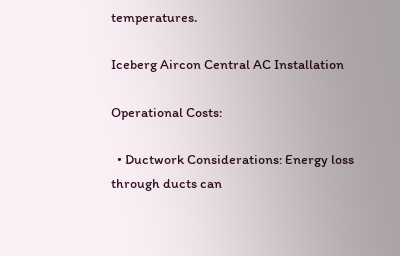temperatures.

Iceberg Aircon Central AC Installation

Operational Costs:

  • Ductwork Considerations: Energy loss through ducts can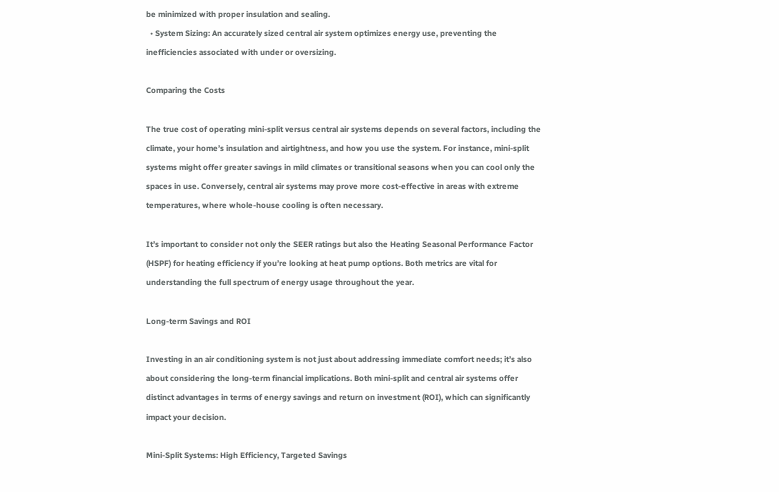be minimized with proper insulation and sealing.
  • System Sizing: An accurately sized central air system optimizes energy use, preventing the inefficiencies associated with under or oversizing.

Comparing the Costs

The true cost of operating mini-split versus central air systems depends on several factors, including the climate, your home’s insulation and airtightness, and how you use the system. For instance, mini-split systems might offer greater savings in mild climates or transitional seasons when you can cool only the spaces in use. Conversely, central air systems may prove more cost-effective in areas with extreme temperatures, where whole-house cooling is often necessary.

It’s important to consider not only the SEER ratings but also the Heating Seasonal Performance Factor (HSPF) for heating efficiency if you’re looking at heat pump options. Both metrics are vital for understanding the full spectrum of energy usage throughout the year.

Long-term Savings and ROI

Investing in an air conditioning system is not just about addressing immediate comfort needs; it’s also about considering the long-term financial implications. Both mini-split and central air systems offer distinct advantages in terms of energy savings and return on investment (ROI), which can significantly impact your decision.

Mini-Split Systems: High Efficiency, Targeted Savings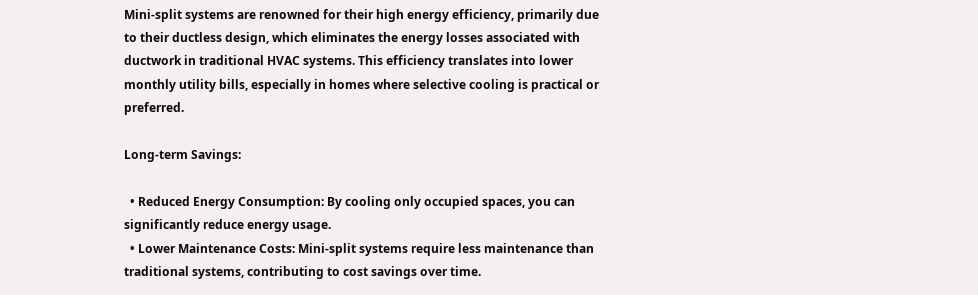Mini-split systems are renowned for their high energy efficiency, primarily due to their ductless design, which eliminates the energy losses associated with ductwork in traditional HVAC systems. This efficiency translates into lower monthly utility bills, especially in homes where selective cooling is practical or preferred.

Long-term Savings:

  • Reduced Energy Consumption: By cooling only occupied spaces, you can significantly reduce energy usage.
  • Lower Maintenance Costs: Mini-split systems require less maintenance than traditional systems, contributing to cost savings over time.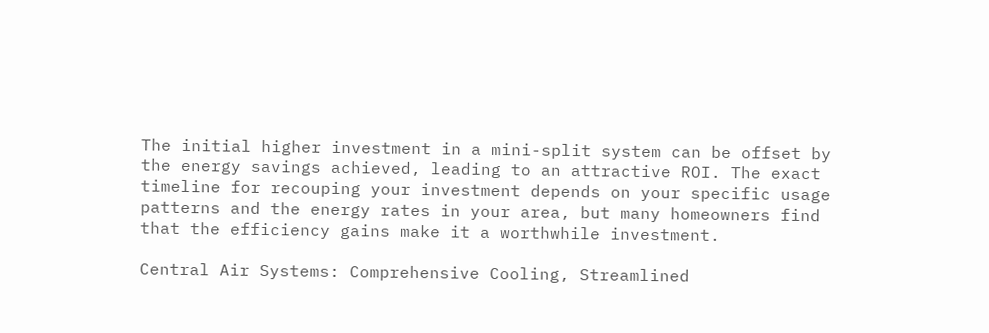The initial higher investment in a mini-split system can be offset by the energy savings achieved, leading to an attractive ROI. The exact timeline for recouping your investment depends on your specific usage patterns and the energy rates in your area, but many homeowners find that the efficiency gains make it a worthwhile investment.

Central Air Systems: Comprehensive Cooling, Streamlined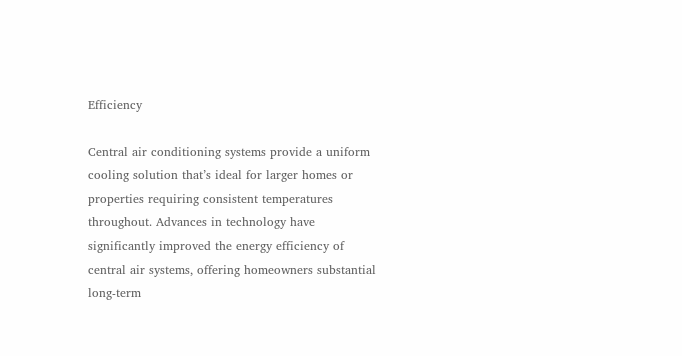Efficiency

Central air conditioning systems provide a uniform cooling solution that’s ideal for larger homes or properties requiring consistent temperatures throughout. Advances in technology have significantly improved the energy efficiency of central air systems, offering homeowners substantial long-term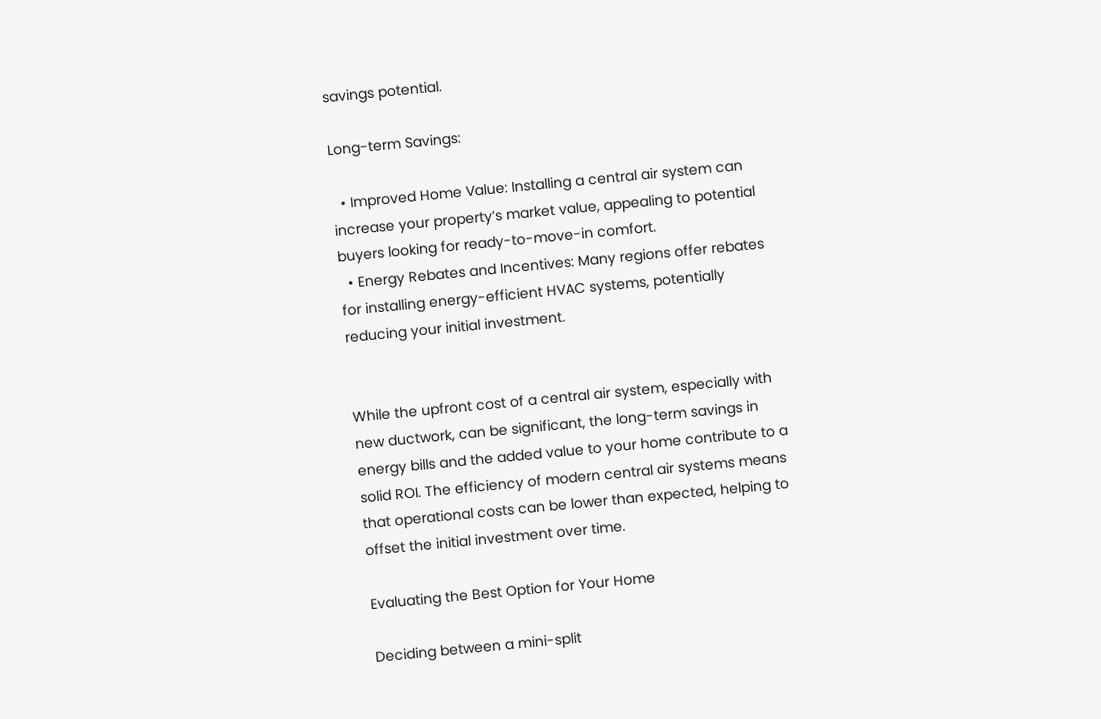savings potential.

Long-term Savings:

  • Improved Home Value: Installing a central air system can increase your property’s market value, appealing to potential buyers looking for ready-to-move-in comfort.
  • Energy Rebates and Incentives: Many regions offer rebates for installing energy-efficient HVAC systems, potentially reducing your initial investment.


While the upfront cost of a central air system, especially with new ductwork, can be significant, the long-term savings in energy bills and the added value to your home contribute to a solid ROI. The efficiency of modern central air systems means that operational costs can be lower than expected, helping to offset the initial investment over time.

Evaluating the Best Option for Your Home

Deciding between a mini-split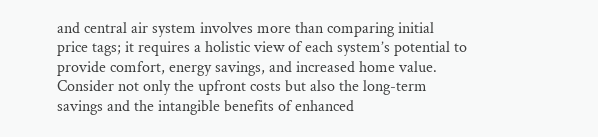and central air system involves more than comparing initial price tags; it requires a holistic view of each system’s potential to provide comfort, energy savings, and increased home value. Consider not only the upfront costs but also the long-term savings and the intangible benefits of enhanced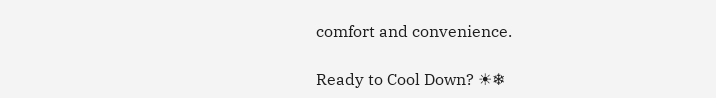comfort and convenience.

Ready to Cool Down? ☀❄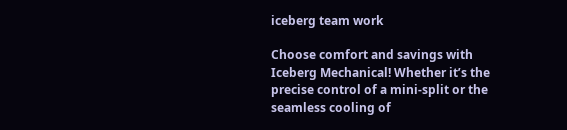iceberg team work

Choose comfort and savings with Iceberg Mechanical! Whether it’s the precise control of a mini-split or the seamless cooling of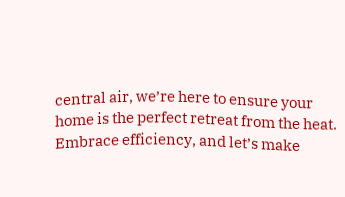central air, we’re here to ensure your home is the perfect retreat from the heat.  Embrace efficiency, and let’s make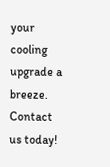your cooling upgrade a breeze. Contact us today!